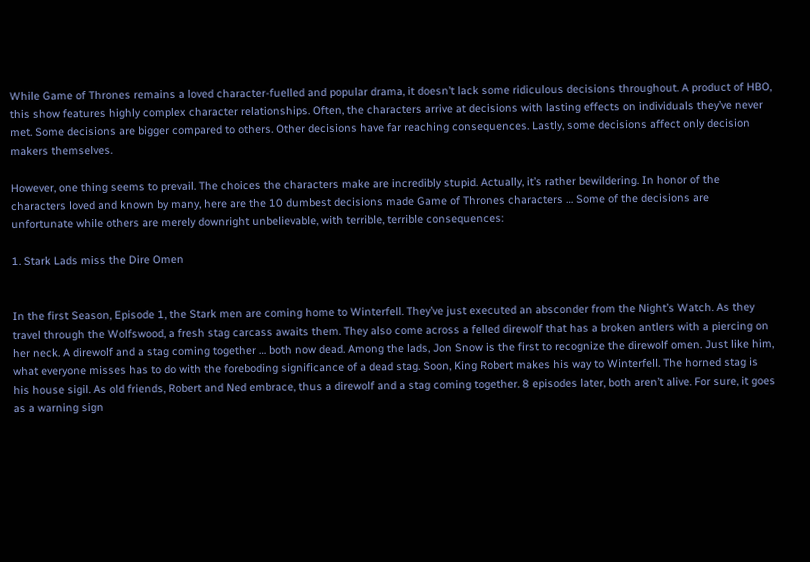While Game of Thrones remains a loved character-fuelled and popular drama, it doesn’t lack some ridiculous decisions throughout. A product of HBO, this show features highly complex character relationships. Often, the characters arrive at decisions with lasting effects on individuals they’ve never met. Some decisions are bigger compared to others. Other decisions have far reaching consequences. Lastly, some decisions affect only decision makers themselves.

However, one thing seems to prevail. The choices the characters make are incredibly stupid. Actually, it’s rather bewildering. In honor of the characters loved and known by many, here are the 10 dumbest decisions made Game of Thrones characters … Some of the decisions are unfortunate while others are merely downright unbelievable, with terrible, terrible consequences:

1. Stark Lads miss the Dire Omen


In the first Season, Episode 1, the Stark men are coming home to Winterfell. They’ve just executed an absconder from the Night’s Watch. As they travel through the Wolfswood, a fresh stag carcass awaits them. They also come across a felled direwolf that has a broken antlers with a piercing on her neck. A direwolf and a stag coming together … both now dead. Among the lads, Jon Snow is the first to recognize the direwolf omen. Just like him, what everyone misses has to do with the foreboding significance of a dead stag. Soon, King Robert makes his way to Winterfell. The horned stag is his house sigil. As old friends, Robert and Ned embrace, thus a direwolf and a stag coming together. 8 episodes later, both aren’t alive. For sure, it goes as a warning sign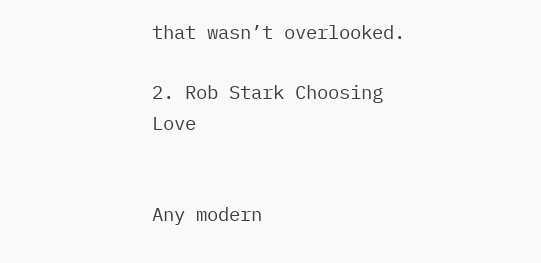that wasn’t overlooked.

2. Rob Stark Choosing Love


Any modern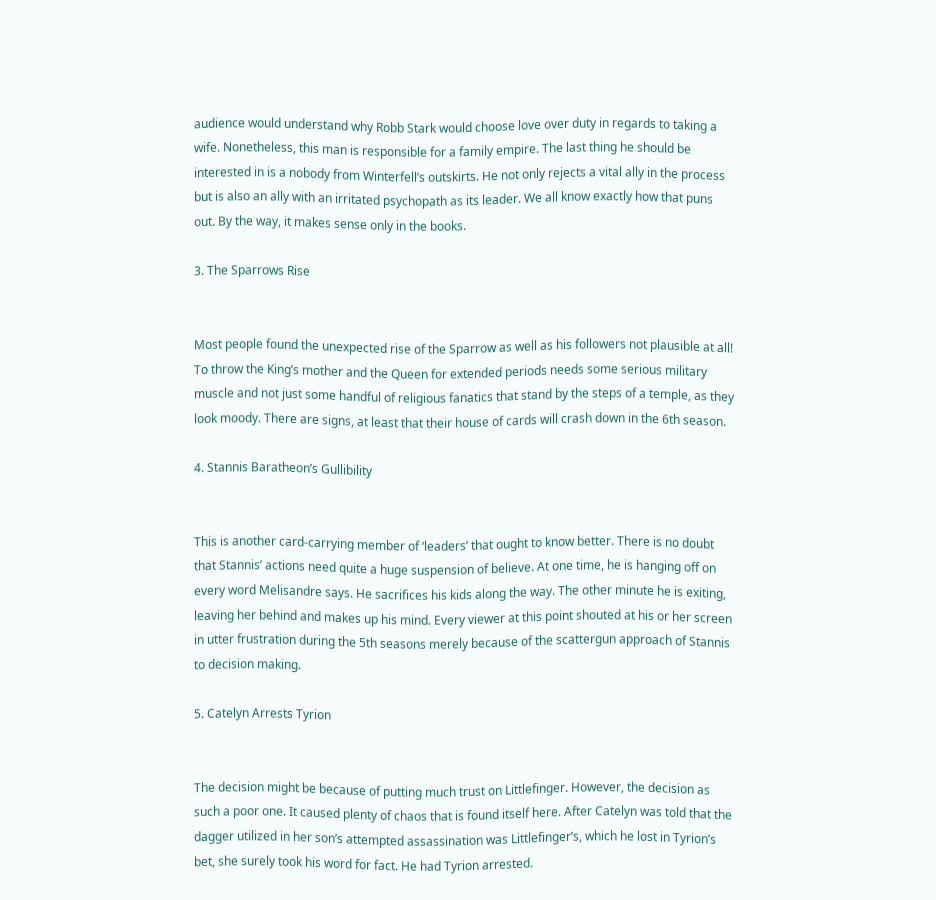audience would understand why Robb Stark would choose love over duty in regards to taking a wife. Nonetheless, this man is responsible for a family empire. The last thing he should be interested in is a nobody from Winterfell’s outskirts. He not only rejects a vital ally in the process but is also an ally with an irritated psychopath as its leader. We all know exactly how that puns out. By the way, it makes sense only in the books.

3. The Sparrows Rise


Most people found the unexpected rise of the Sparrow as well as his followers not plausible at all! To throw the King’s mother and the Queen for extended periods needs some serious military muscle and not just some handful of religious fanatics that stand by the steps of a temple, as they look moody. There are signs, at least that their house of cards will crash down in the 6th season.

4. Stannis Baratheon’s Gullibility


This is another card-carrying member of ‘leaders’ that ought to know better. There is no doubt that Stannis’ actions need quite a huge suspension of believe. At one time, he is hanging off on every word Melisandre says. He sacrifices his kids along the way. The other minute he is exiting, leaving her behind and makes up his mind. Every viewer at this point shouted at his or her screen in utter frustration during the 5th seasons merely because of the scattergun approach of Stannis to decision making.

5. Catelyn Arrests Tyrion


The decision might be because of putting much trust on Littlefinger. However, the decision as such a poor one. It caused plenty of chaos that is found itself here. After Catelyn was told that the dagger utilized in her son’s attempted assassination was Littlefinger’s, which he lost in Tyrion’s bet, she surely took his word for fact. He had Tyrion arrested.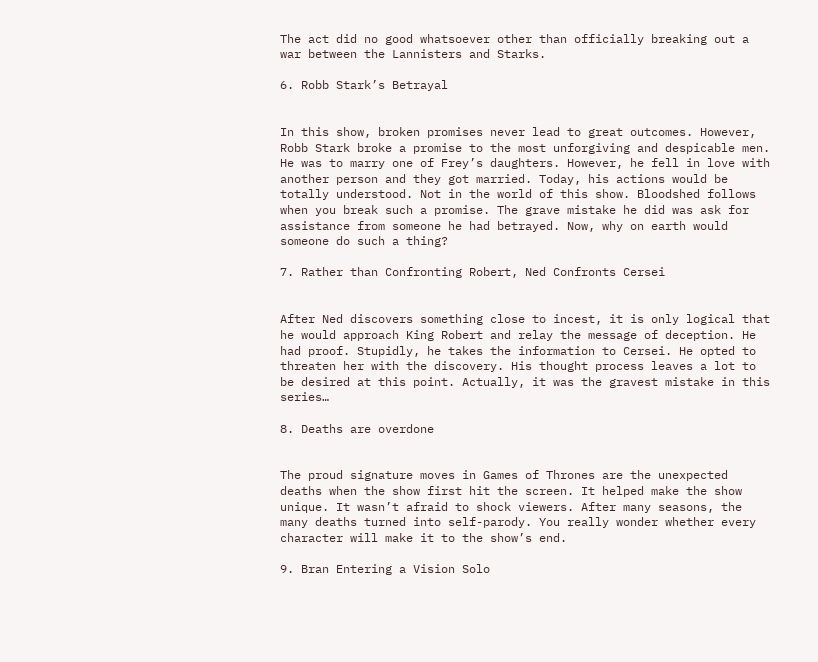The act did no good whatsoever other than officially breaking out a war between the Lannisters and Starks.

6. Robb Stark’s Betrayal


In this show, broken promises never lead to great outcomes. However, Robb Stark broke a promise to the most unforgiving and despicable men. He was to marry one of Frey’s daughters. However, he fell in love with another person and they got married. Today, his actions would be totally understood. Not in the world of this show. Bloodshed follows when you break such a promise. The grave mistake he did was ask for assistance from someone he had betrayed. Now, why on earth would someone do such a thing?

7. Rather than Confronting Robert, Ned Confronts Cersei


After Ned discovers something close to incest, it is only logical that he would approach King Robert and relay the message of deception. He had proof. Stupidly, he takes the information to Cersei. He opted to threaten her with the discovery. His thought process leaves a lot to be desired at this point. Actually, it was the gravest mistake in this series…

8. Deaths are overdone


The proud signature moves in Games of Thrones are the unexpected deaths when the show first hit the screen. It helped make the show unique. It wasn’t afraid to shock viewers. After many seasons, the many deaths turned into self-parody. You really wonder whether every character will make it to the show’s end.

9. Bran Entering a Vision Solo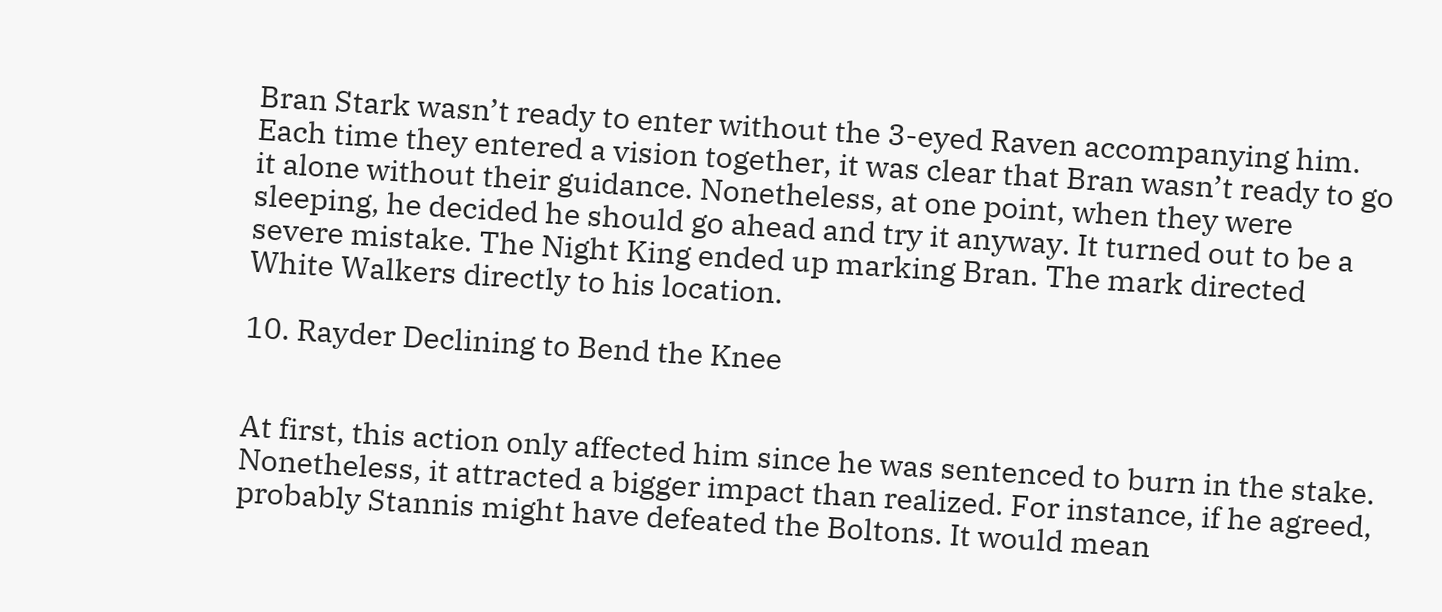Bran Stark wasn’t ready to enter without the 3-eyed Raven accompanying him. Each time they entered a vision together, it was clear that Bran wasn’t ready to go it alone without their guidance. Nonetheless, at one point, when they were sleeping, he decided he should go ahead and try it anyway. It turned out to be a severe mistake. The Night King ended up marking Bran. The mark directed White Walkers directly to his location.

10. Rayder Declining to Bend the Knee


At first, this action only affected him since he was sentenced to burn in the stake. Nonetheless, it attracted a bigger impact than realized. For instance, if he agreed, probably Stannis might have defeated the Boltons. It would mean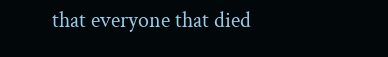that everyone that died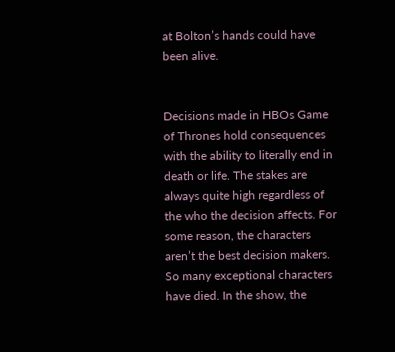at Bolton’s hands could have been alive.


Decisions made in HBOs Game of Thrones hold consequences with the ability to literally end in death or life. The stakes are always quite high regardless of the who the decision affects. For some reason, the characters aren’t the best decision makers. So many exceptional characters have died. In the show, the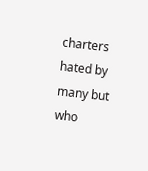charters hated by many but who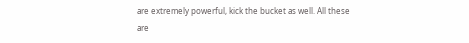are extremely powerful, kick the bucket as well. All these are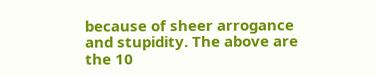because of sheer arrogance and stupidity. The above are the 10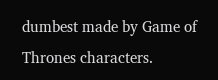dumbest made by Game of Thrones characters.